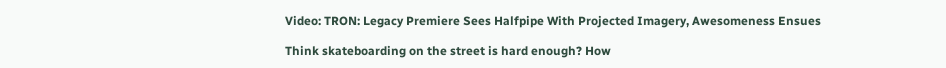Video: TRON: Legacy Premiere Sees Halfpipe With Projected Imagery, Awesomeness Ensues

Think skateboarding on the street is hard enough? How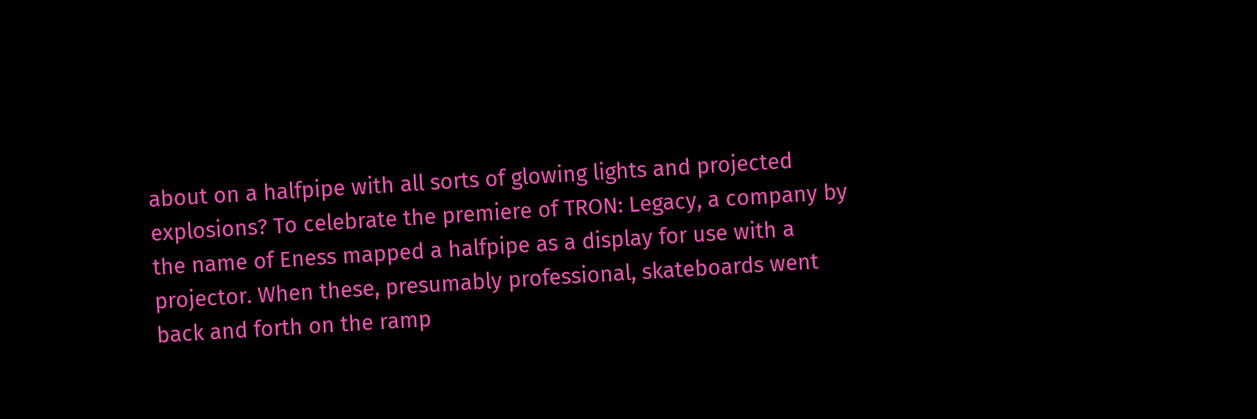about on a halfpipe with all sorts of glowing lights and projected explosions? To celebrate the premiere of TRON: Legacy, a company by the name of Eness mapped a halfpipe as a display for use with a projector. When these, presumably professional, skateboards went back and forth on the ramp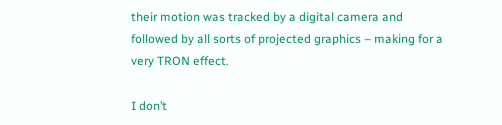their motion was tracked by a digital camera and followed by all sorts of projected graphics – making for a very TRON effect.

I don’t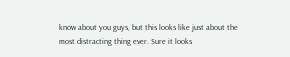know about you guys, but this looks like just about the most distracting thing ever. Sure it looks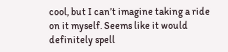cool, but I can’t imagine taking a ride on it myself. Seems like it would definitely spell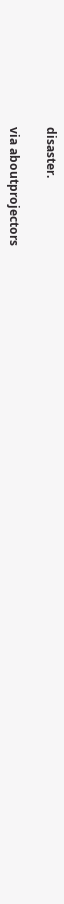disaster.

via aboutprojectors